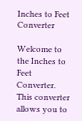Inches to Feet Converter

Welcome to the Inches to Feet Converter. This converter allows you to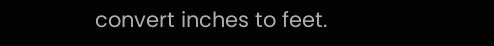convert inches to feet.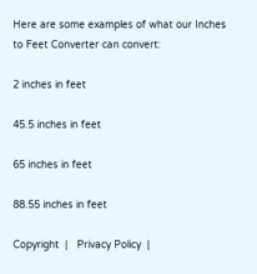Here are some examples of what our Inches to Feet Converter can convert:

2 inches in feet

45.5 inches in feet

65 inches in feet

88.55 inches in feet

Copyright  |   Privacy Policy  |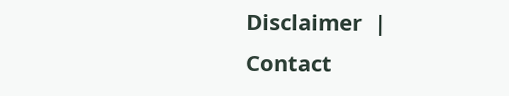Disclaimer  |   Contact